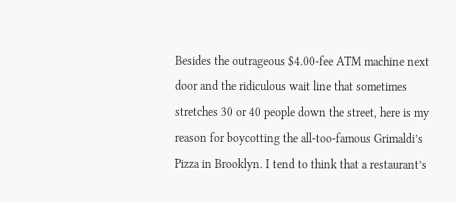Besides the outrageous $4.00-fee ATM machine next door and the ridiculous wait line that sometimes stretches 30 or 40 people down the street, here is my reason for boycotting the all-too-famous Grimaldi’s Pizza in Brooklyn. I tend to think that a restaurant’s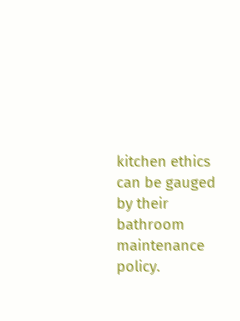kitchen ethics can be gauged by their bathroom maintenance policy.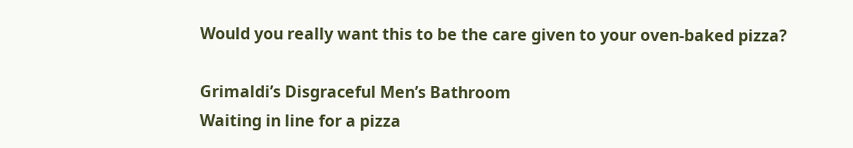Would you really want this to be the care given to your oven-baked pizza?

Grimaldi’s Disgraceful Men’s Bathroom
Waiting in line for a pizza